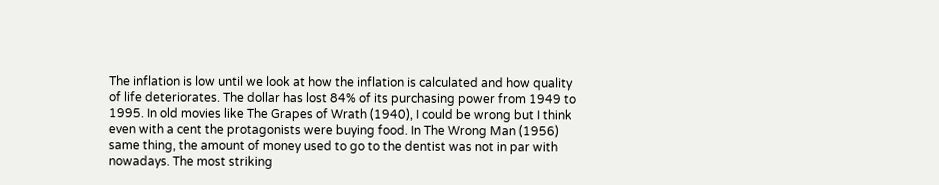The inflation is low until we look at how the inflation is calculated and how quality of life deteriorates. The dollar has lost 84% of its purchasing power from 1949 to 1995. In old movies like The Grapes of Wrath (1940), I could be wrong but I think even with a cent the protagonists were buying food. In The Wrong Man (1956) same thing, the amount of money used to go to the dentist was not in par with nowadays. The most striking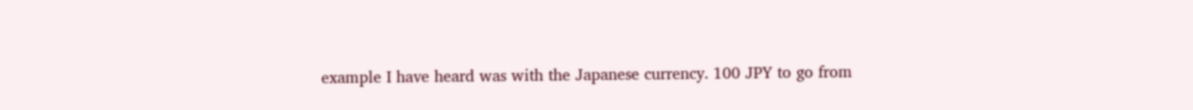example I have heard was with the Japanese currency. 100 JPY to go from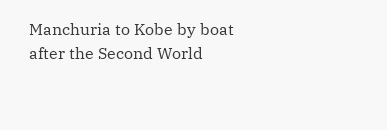Manchuria to Kobe by boat after the Second World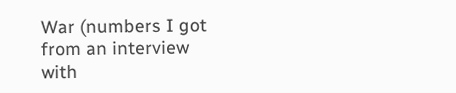War (numbers I got from an interview with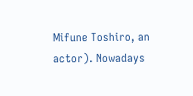Mifune Toshiro, an actor). Nowadays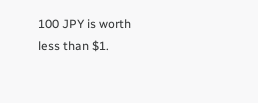100 JPY is worth less than $1.